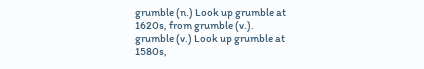grumble (n.) Look up grumble at
1620s, from grumble (v.).
grumble (v.) Look up grumble at
1580s,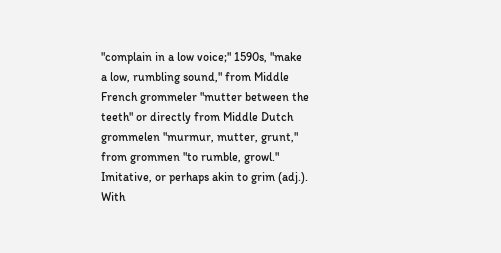"complain in a low voice;" 1590s, "make a low, rumbling sound," from Middle French grommeler "mutter between the teeth" or directly from Middle Dutch grommelen "murmur, mutter, grunt," from grommen "to rumble, growl." Imitative, or perhaps akin to grim (adj.). With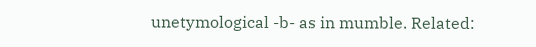unetymological -b- as in mumble. Related: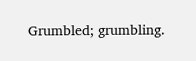Grumbled; grumbling.